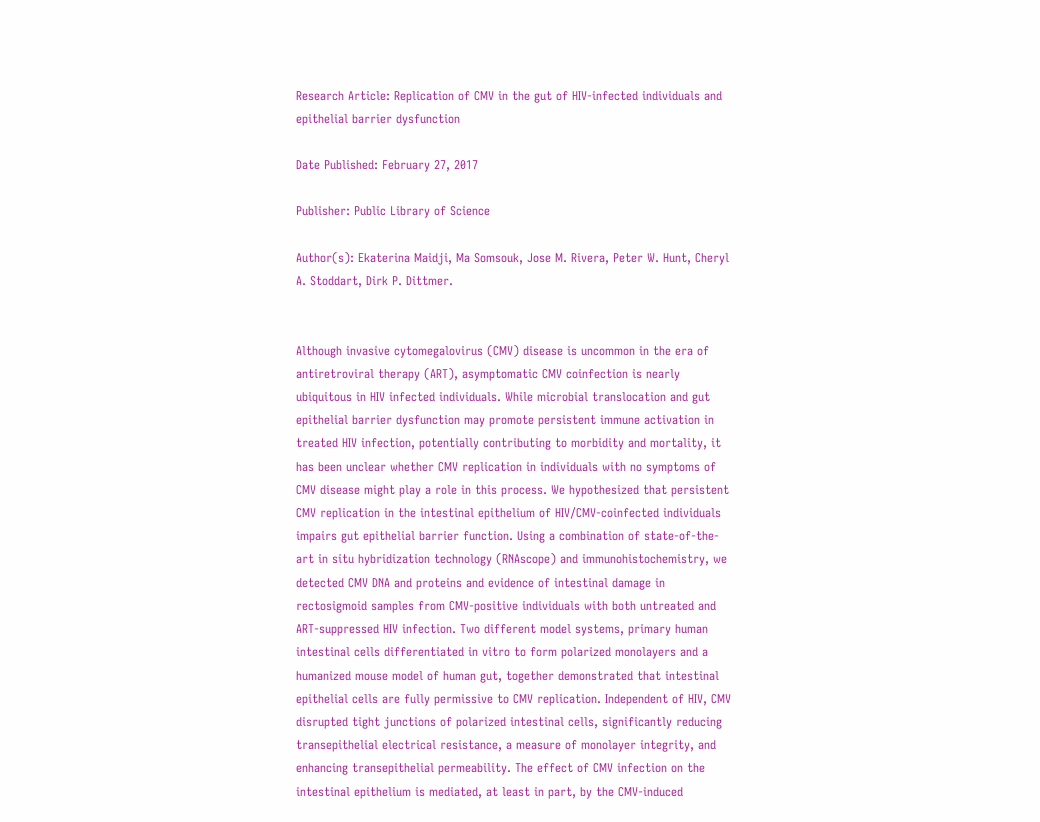Research Article: Replication of CMV in the gut of HIV-infected individuals and epithelial barrier dysfunction

Date Published: February 27, 2017

Publisher: Public Library of Science

Author(s): Ekaterina Maidji, Ma Somsouk, Jose M. Rivera, Peter W. Hunt, Cheryl A. Stoddart, Dirk P. Dittmer.


Although invasive cytomegalovirus (CMV) disease is uncommon in the era of antiretroviral therapy (ART), asymptomatic CMV coinfection is nearly ubiquitous in HIV infected individuals. While microbial translocation and gut epithelial barrier dysfunction may promote persistent immune activation in treated HIV infection, potentially contributing to morbidity and mortality, it has been unclear whether CMV replication in individuals with no symptoms of CMV disease might play a role in this process. We hypothesized that persistent CMV replication in the intestinal epithelium of HIV/CMV-coinfected individuals impairs gut epithelial barrier function. Using a combination of state-of-the-art in situ hybridization technology (RNAscope) and immunohistochemistry, we detected CMV DNA and proteins and evidence of intestinal damage in rectosigmoid samples from CMV-positive individuals with both untreated and ART-suppressed HIV infection. Two different model systems, primary human intestinal cells differentiated in vitro to form polarized monolayers and a humanized mouse model of human gut, together demonstrated that intestinal epithelial cells are fully permissive to CMV replication. Independent of HIV, CMV disrupted tight junctions of polarized intestinal cells, significantly reducing transepithelial electrical resistance, a measure of monolayer integrity, and enhancing transepithelial permeability. The effect of CMV infection on the intestinal epithelium is mediated, at least in part, by the CMV-induced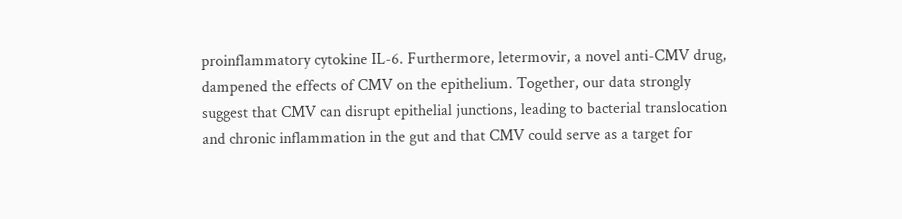proinflammatory cytokine IL-6. Furthermore, letermovir, a novel anti-CMV drug, dampened the effects of CMV on the epithelium. Together, our data strongly suggest that CMV can disrupt epithelial junctions, leading to bacterial translocation and chronic inflammation in the gut and that CMV could serve as a target for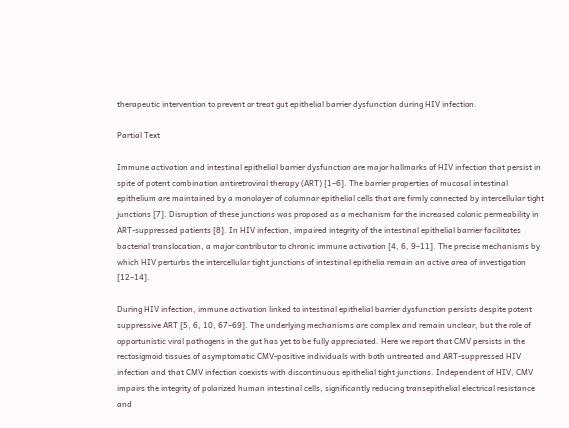therapeutic intervention to prevent or treat gut epithelial barrier dysfunction during HIV infection.

Partial Text

Immune activation and intestinal epithelial barrier dysfunction are major hallmarks of HIV infection that persist in spite of potent combination antiretroviral therapy (ART) [1–6]. The barrier properties of mucosal intestinal epithelium are maintained by a monolayer of columnar epithelial cells that are firmly connected by intercellular tight junctions [7]. Disruption of these junctions was proposed as a mechanism for the increased colonic permeability in ART-suppressed patients [8]. In HIV infection, impaired integrity of the intestinal epithelial barrier facilitates bacterial translocation, a major contributor to chronic immune activation [4, 6, 9–11]. The precise mechanisms by which HIV perturbs the intercellular tight junctions of intestinal epithelia remain an active area of investigation [12–14].

During HIV infection, immune activation linked to intestinal epithelial barrier dysfunction persists despite potent suppressive ART [5, 6, 10, 67–69]. The underlying mechanisms are complex and remain unclear, but the role of opportunistic viral pathogens in the gut has yet to be fully appreciated. Here we report that CMV persists in the rectosigmoid tissues of asymptomatic CMV-positive individuals with both untreated and ART-suppressed HIV infection and that CMV infection coexists with discontinuous epithelial tight junctions. Independent of HIV, CMV impairs the integrity of polarized human intestinal cells, significantly reducing transepithelial electrical resistance and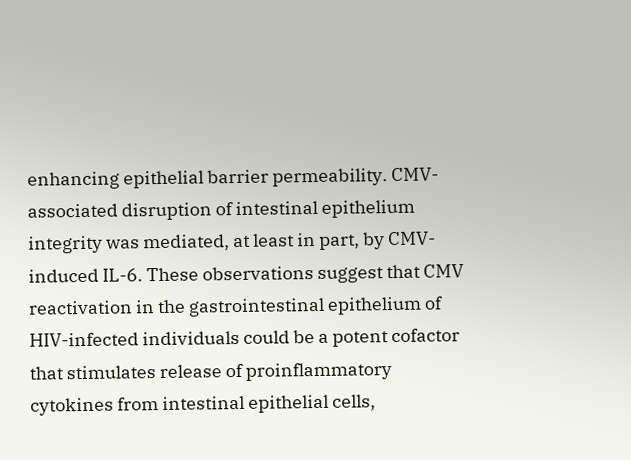enhancing epithelial barrier permeability. CMV-associated disruption of intestinal epithelium integrity was mediated, at least in part, by CMV-induced IL-6. These observations suggest that CMV reactivation in the gastrointestinal epithelium of HIV-infected individuals could be a potent cofactor that stimulates release of proinflammatory cytokines from intestinal epithelial cells,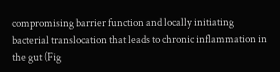compromising barrier function and locally initiating bacterial translocation that leads to chronic inflammation in the gut (Fig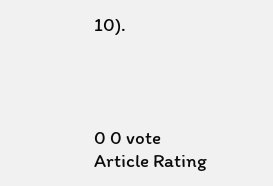10).




0 0 vote
Article Rating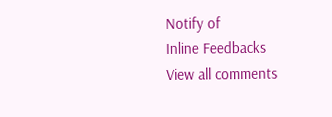Notify of
Inline Feedbacks
View all comments